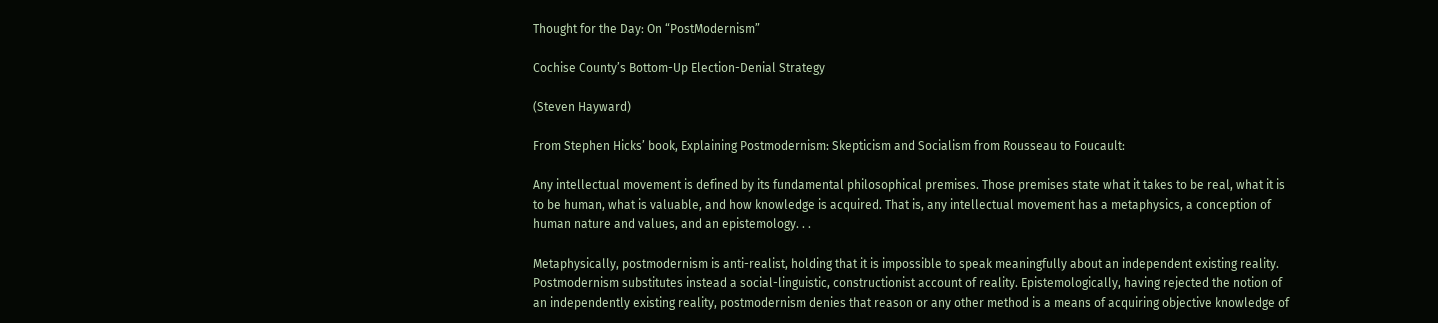Thought for the Day: On “PostModernism”

Cochise County’s Bottom-Up Election-Denial Strategy

(Steven Hayward)

From Stephen Hicks’ book, Explaining Postmodernism: Skepticism and Socialism from Rousseau to Foucault:

Any intellectual movement is defined by its fundamental philosophical premises. Those premises state what it takes to be real, what it is to be human, what is valuable, and how knowledge is acquired. That is, any intellectual movement has a metaphysics, a conception of human nature and values, and an epistemology. . .

Metaphysically, postmodernism is anti-realist, holding that it is impossible to speak meaningfully about an independent existing reality. Postmodernism substitutes instead a social-linguistic, constructionist account of reality. Epistemologically, having rejected the notion of an independently existing reality, postmodernism denies that reason or any other method is a means of acquiring objective knowledge of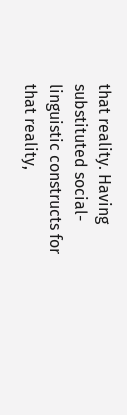that reality. Having substituted social-linguistic constructs for that reality,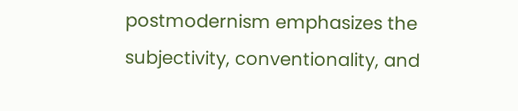postmodernism emphasizes the subjectivity, conventionality, and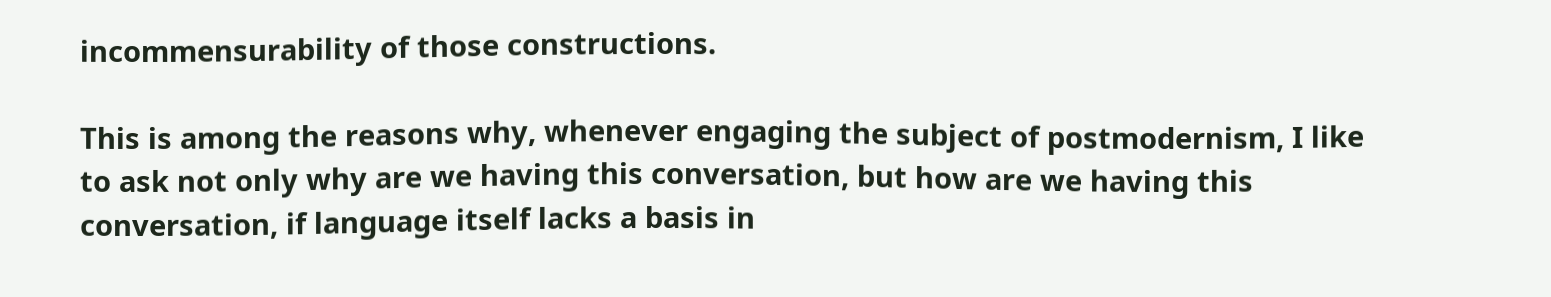incommensurability of those constructions.

This is among the reasons why, whenever engaging the subject of postmodernism, I like to ask not only why are we having this conversation, but how are we having this conversation, if language itself lacks a basis in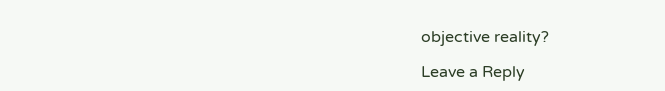objective reality?

Leave a Reply